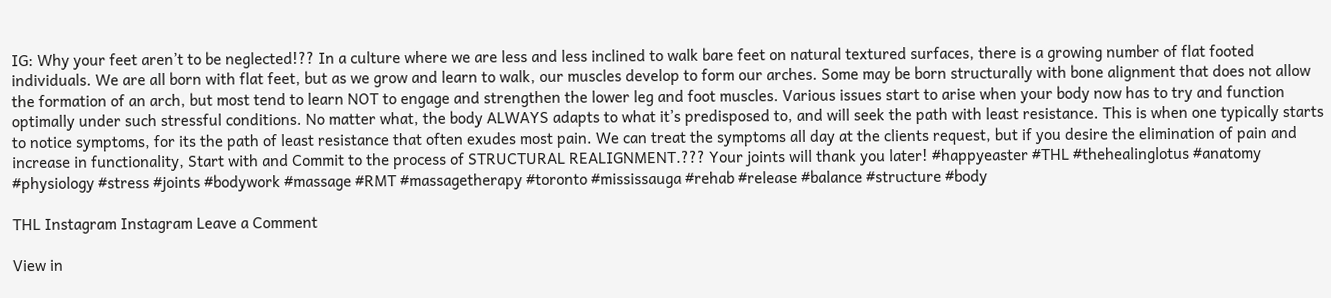IG: Why your feet aren’t to be neglected!?? In a culture where we are less and less inclined to walk bare feet on natural textured surfaces, there is a growing number of flat footed individuals. We are all born with flat feet, but as we grow and learn to walk, our muscles develop to form our arches. Some may be born structurally with bone alignment that does not allow the formation of an arch, but most tend to learn NOT to engage and strengthen the lower leg and foot muscles. Various issues start to arise when your body now has to try and function optimally under such stressful conditions. No matter what, the body ALWAYS adapts to what it’s predisposed to, and will seek the path with least resistance. This is when one typically starts to notice symptoms, for its the path of least resistance that often exudes most pain. We can treat the symptoms all day at the clients request, but if you desire the elimination of pain and increase in functionality, Start with and Commit to the process of STRUCTURAL REALIGNMENT.??? Your joints will thank you later! #happyeaster #THL #thehealinglotus #anatomy #physiology #stress #joints #bodywork #massage #RMT #massagetherapy #toronto #mississauga #rehab #release #balance #structure #body

THL Instagram Instagram Leave a Comment

View in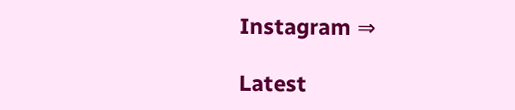Instagram ⇒

Latest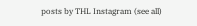posts by THL Instagram (see all)